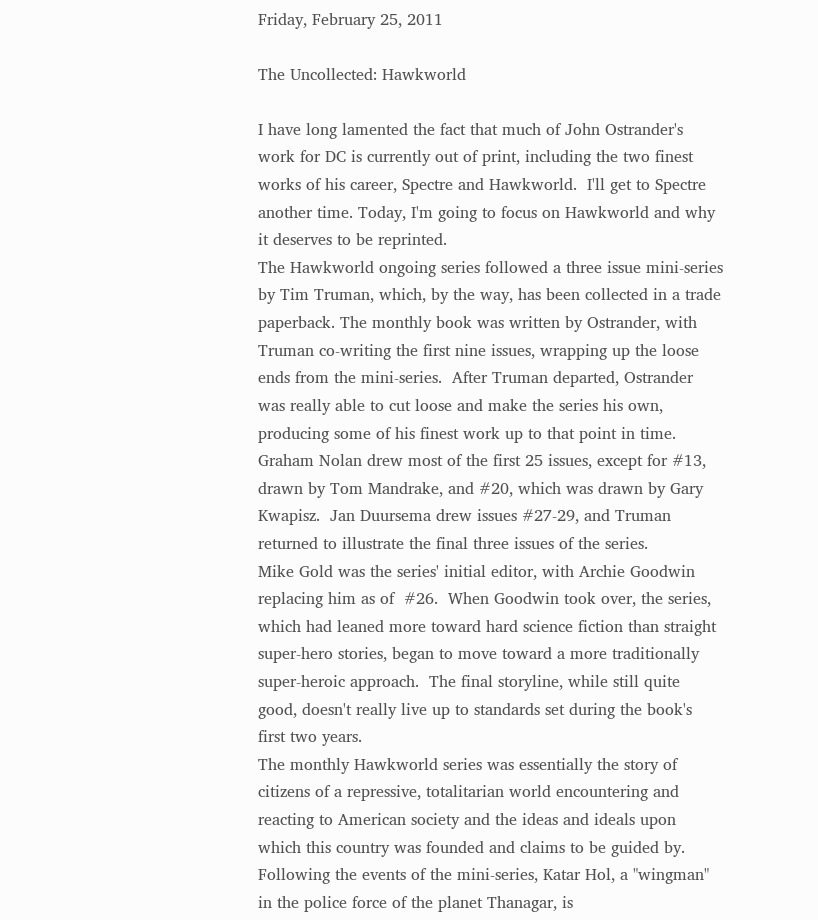Friday, February 25, 2011

The Uncollected: Hawkworld

I have long lamented the fact that much of John Ostrander's work for DC is currently out of print, including the two finest works of his career, Spectre and Hawkworld.  I'll get to Spectre another time. Today, I'm going to focus on Hawkworld and why it deserves to be reprinted.
The Hawkworld ongoing series followed a three issue mini-series by Tim Truman, which, by the way, has been collected in a trade paperback. The monthly book was written by Ostrander, with Truman co-writing the first nine issues, wrapping up the loose ends from the mini-series.  After Truman departed, Ostrander was really able to cut loose and make the series his own, producing some of his finest work up to that point in time.
Graham Nolan drew most of the first 25 issues, except for #13, drawn by Tom Mandrake, and #20, which was drawn by Gary Kwapisz.  Jan Duursema drew issues #27-29, and Truman returned to illustrate the final three issues of the series.
Mike Gold was the series' initial editor, with Archie Goodwin replacing him as of  #26.  When Goodwin took over, the series, which had leaned more toward hard science fiction than straight super-hero stories, began to move toward a more traditionally super-heroic approach.  The final storyline, while still quite good, doesn't really live up to standards set during the book's first two years.
The monthly Hawkworld series was essentially the story of citizens of a repressive, totalitarian world encountering and reacting to American society and the ideas and ideals upon which this country was founded and claims to be guided by.  Following the events of the mini-series, Katar Hol, a "wingman" in the police force of the planet Thanagar, is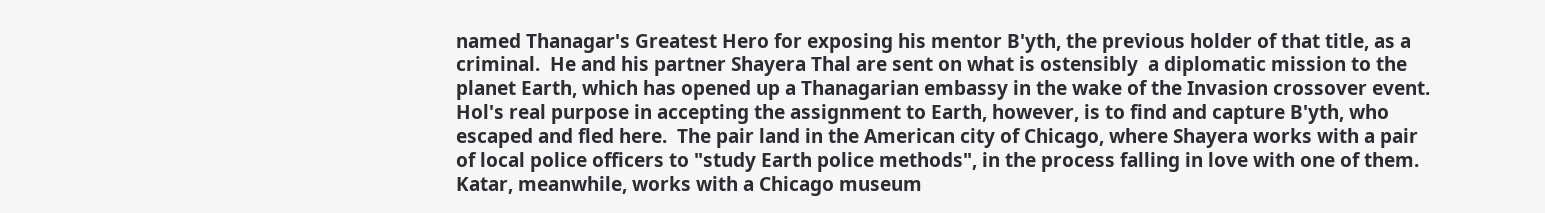named Thanagar's Greatest Hero for exposing his mentor B'yth, the previous holder of that title, as a criminal.  He and his partner Shayera Thal are sent on what is ostensibly  a diplomatic mission to the planet Earth, which has opened up a Thanagarian embassy in the wake of the Invasion crossover event.  Hol's real purpose in accepting the assignment to Earth, however, is to find and capture B'yth, who escaped and fled here.  The pair land in the American city of Chicago, where Shayera works with a pair of local police officers to "study Earth police methods", in the process falling in love with one of them.  Katar, meanwhile, works with a Chicago museum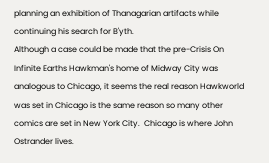planning an exhibition of Thanagarian artifacts while continuing his search for B'yth.
Although a case could be made that the pre-Crisis On Infinite Earths Hawkman's home of Midway City was analogous to Chicago, it seems the real reason Hawkworld was set in Chicago is the same reason so many other comics are set in New York City.  Chicago is where John Ostrander lives.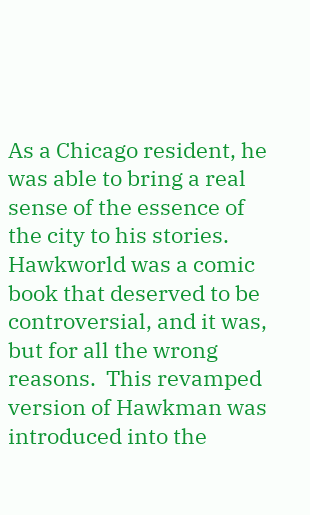As a Chicago resident, he was able to bring a real sense of the essence of the city to his stories.
Hawkworld was a comic book that deserved to be controversial, and it was, but for all the wrong reasons.  This revamped version of Hawkman was introduced into the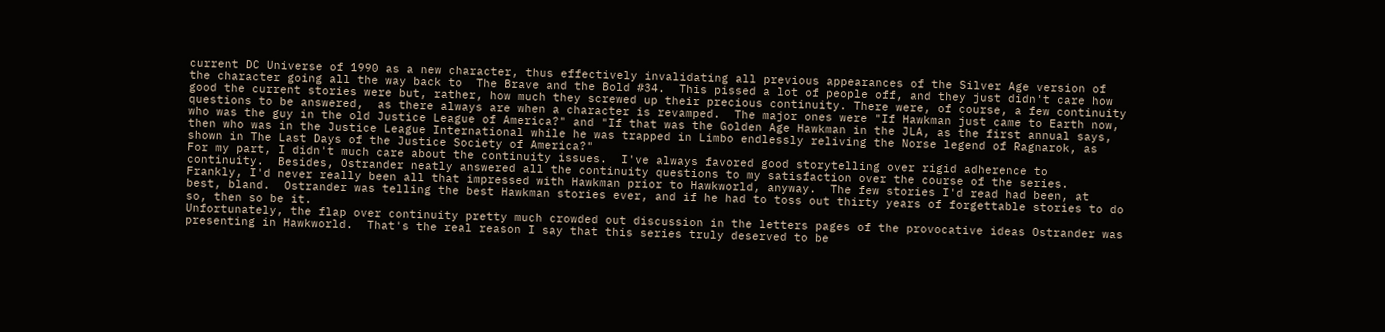current DC Universe of 1990 as a new character, thus effectively invalidating all previous appearances of the Silver Age version of the character going all the way back to  The Brave and the Bold #34.  This pissed a lot of people off, and they just didn't care how good the current stories were but, rather, how much they screwed up their precious continuity. There were, of course, a few continuity questions to be answered,  as there always are when a character is revamped.  The major ones were "If Hawkman just came to Earth now, who was the guy in the old Justice League of America?" and "If that was the Golden Age Hawkman in the JLA, as the first annual says, then who was in the Justice League International while he was trapped in Limbo endlessly reliving the Norse legend of Ragnarok, as shown in The Last Days of the Justice Society of America?"
For my part, I didn't much care about the continuity issues.  I've always favored good storytelling over rigid adherence to continuity.  Besides, Ostrander neatly answered all the continuity questions to my satisfaction over the course of the series.
Frankly, I'd never really been all that impressed with Hawkman prior to Hawkworld, anyway.  The few stories I'd read had been, at best, bland.  Ostrander was telling the best Hawkman stories ever, and if he had to toss out thirty years of forgettable stories to do so, then so be it.
Unfortunately, the flap over continuity pretty much crowded out discussion in the letters pages of the provocative ideas Ostrander was presenting in Hawkworld.  That's the real reason I say that this series truly deserved to be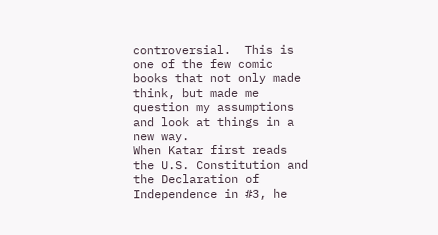controversial.  This is one of the few comic books that not only made think, but made me question my assumptions and look at things in a new way.
When Katar first reads the U.S. Constitution and the Declaration of Independence in #3, he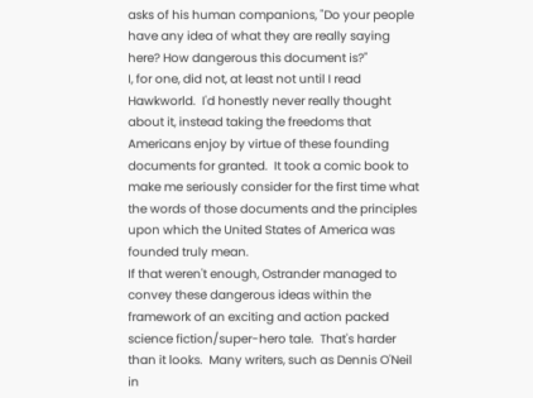asks of his human companions, "Do your people have any idea of what they are really saying here? How dangerous this document is?"
I, for one, did not, at least not until I read Hawkworld.  I'd honestly never really thought about it, instead taking the freedoms that Americans enjoy by virtue of these founding documents for granted.  It took a comic book to make me seriously consider for the first time what the words of those documents and the principles upon which the United States of America was founded truly mean.
If that weren't enough, Ostrander managed to convey these dangerous ideas within the framework of an exciting and action packed science fiction/super-hero tale.  That's harder than it looks.  Many writers, such as Dennis O'Neil in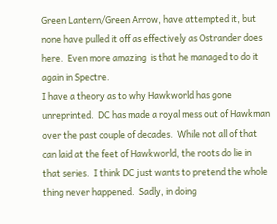Green Lantern/Green Arrow, have attempted it, but none have pulled it off as effectively as Ostrander does here.  Even more amazing  is that he managed to do it again in Spectre.
I have a theory as to why Hawkworld has gone unreprinted.  DC has made a royal mess out of Hawkman over the past couple of decades.  While not all of that can laid at the feet of Hawkworld, the roots do lie in that series.  I think DC just wants to pretend the whole thing never happened.  Sadly, in doing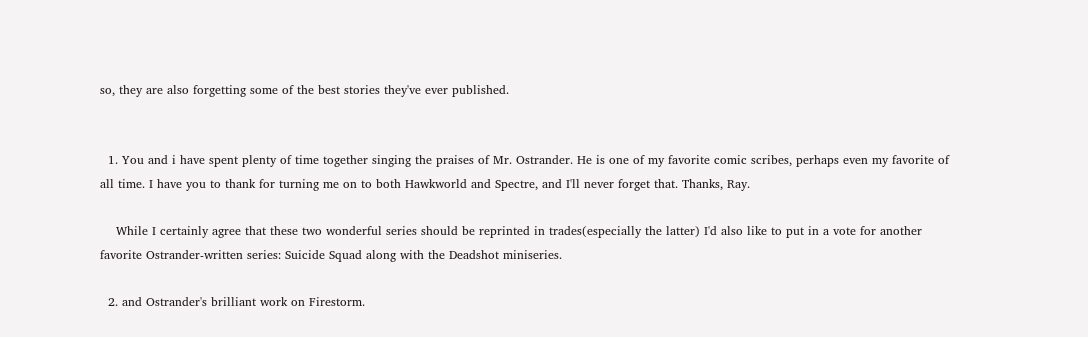so, they are also forgetting some of the best stories they've ever published.


  1. You and i have spent plenty of time together singing the praises of Mr. Ostrander. He is one of my favorite comic scribes, perhaps even my favorite of all time. I have you to thank for turning me on to both Hawkworld and Spectre, and I'll never forget that. Thanks, Ray.

    While I certainly agree that these two wonderful series should be reprinted in trades(especially the latter) I'd also like to put in a vote for another favorite Ostrander-written series: Suicide Squad along with the Deadshot miniseries.

  2. and Ostrander's brilliant work on Firestorm.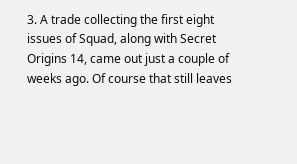3. A trade collecting the first eight issues of Squad, along with Secret Origins 14, came out just a couple of weeks ago. Of course that still leaves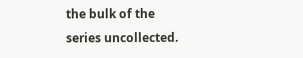the bulk of the series uncollected.